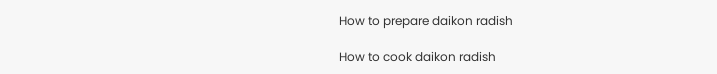How to prepare daikon radish

How to cook daikon radish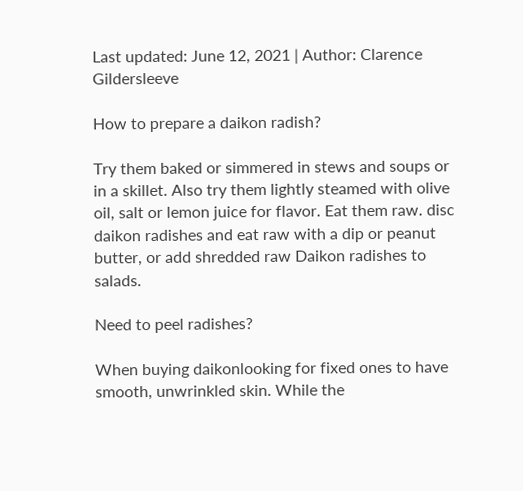Last updated: June 12, 2021 | Author: Clarence Gildersleeve

How to prepare a daikon radish?

Try them baked or simmered in stews and soups or in a skillet. Also try them lightly steamed with olive oil, salt or lemon juice for flavor. Eat them raw. disc daikon radishes and eat raw with a dip or peanut butter, or add shredded raw Daikon radishes to salads.

Need to peel radishes?

When buying daikonlooking for fixed ones to have smooth, unwrinkled skin. While the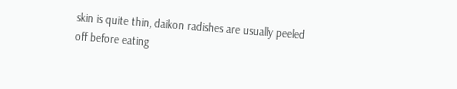skin is quite thin, daikon radishes are usually peeled off before eating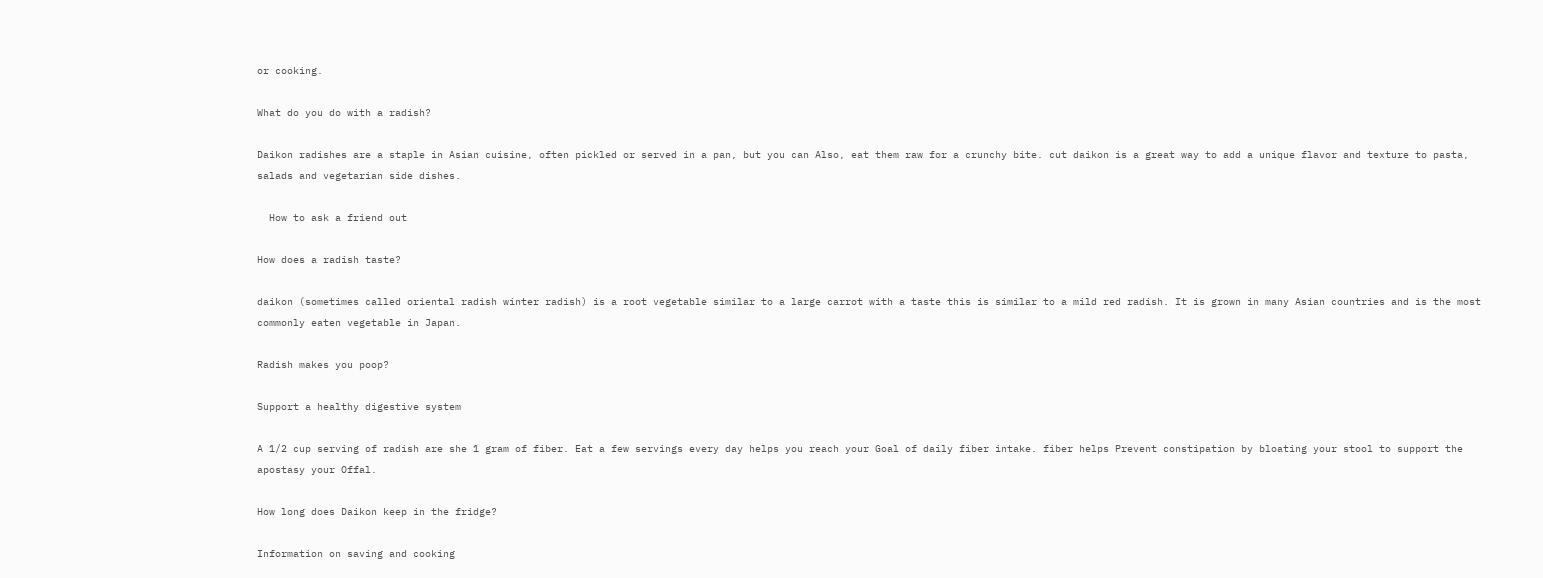or cooking.

What do you do with a radish?

Daikon radishes are a staple in Asian cuisine, often pickled or served in a pan, but you can Also, eat them raw for a crunchy bite. cut daikon is a great way to add a unique flavor and texture to pasta, salads and vegetarian side dishes.

  How to ask a friend out

How does a radish taste?

daikon (sometimes called oriental radish winter radish) is a root vegetable similar to a large carrot with a taste this is similar to a mild red radish. It is grown in many Asian countries and is the most commonly eaten vegetable in Japan.

Radish makes you poop?

Support a healthy digestive system

A 1/2 cup serving of radish are she 1 gram of fiber. Eat a few servings every day helps you reach your Goal of daily fiber intake. fiber helps Prevent constipation by bloating your stool to support the apostasy your Offal.

How long does Daikon keep in the fridge?

Information on saving and cooking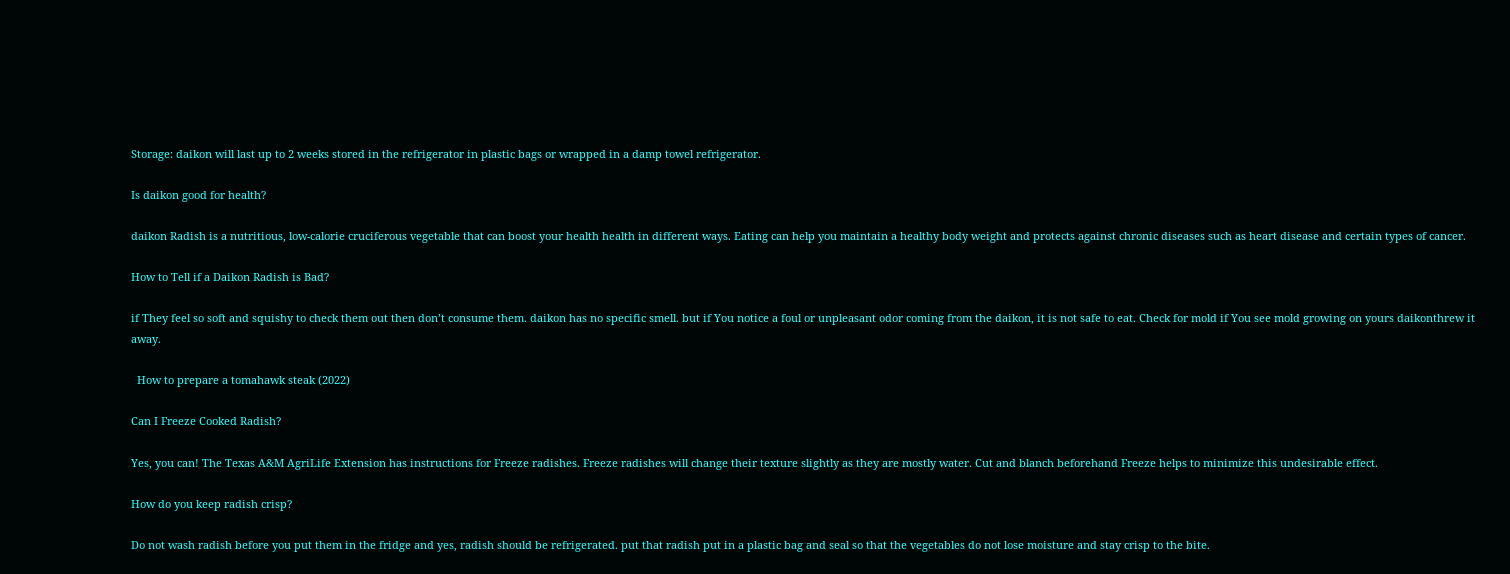Storage: daikon will last up to 2 weeks stored in the refrigerator in plastic bags or wrapped in a damp towel refrigerator.

Is daikon good for health?

daikon Radish is a nutritious, low-calorie cruciferous vegetable that can boost your health health in different ways. Eating can help you maintain a healthy body weight and protects against chronic diseases such as heart disease and certain types of cancer.

How to Tell if a Daikon Radish is Bad?

if They feel so soft and squishy to check them out then don’t consume them. daikon has no specific smell. but if You notice a foul or unpleasant odor coming from the daikon, it is not safe to eat. Check for mold if You see mold growing on yours daikonthrew it away.

  How to prepare a tomahawk steak (2022)

Can I Freeze Cooked Radish?

Yes, you can! The Texas A&M AgriLife Extension has instructions for Freeze radishes. Freeze radishes will change their texture slightly as they are mostly water. Cut and blanch beforehand Freeze helps to minimize this undesirable effect.

How do you keep radish crisp?

Do not wash radish before you put them in the fridge and yes, radish should be refrigerated. put that radish put in a plastic bag and seal so that the vegetables do not lose moisture and stay crisp to the bite.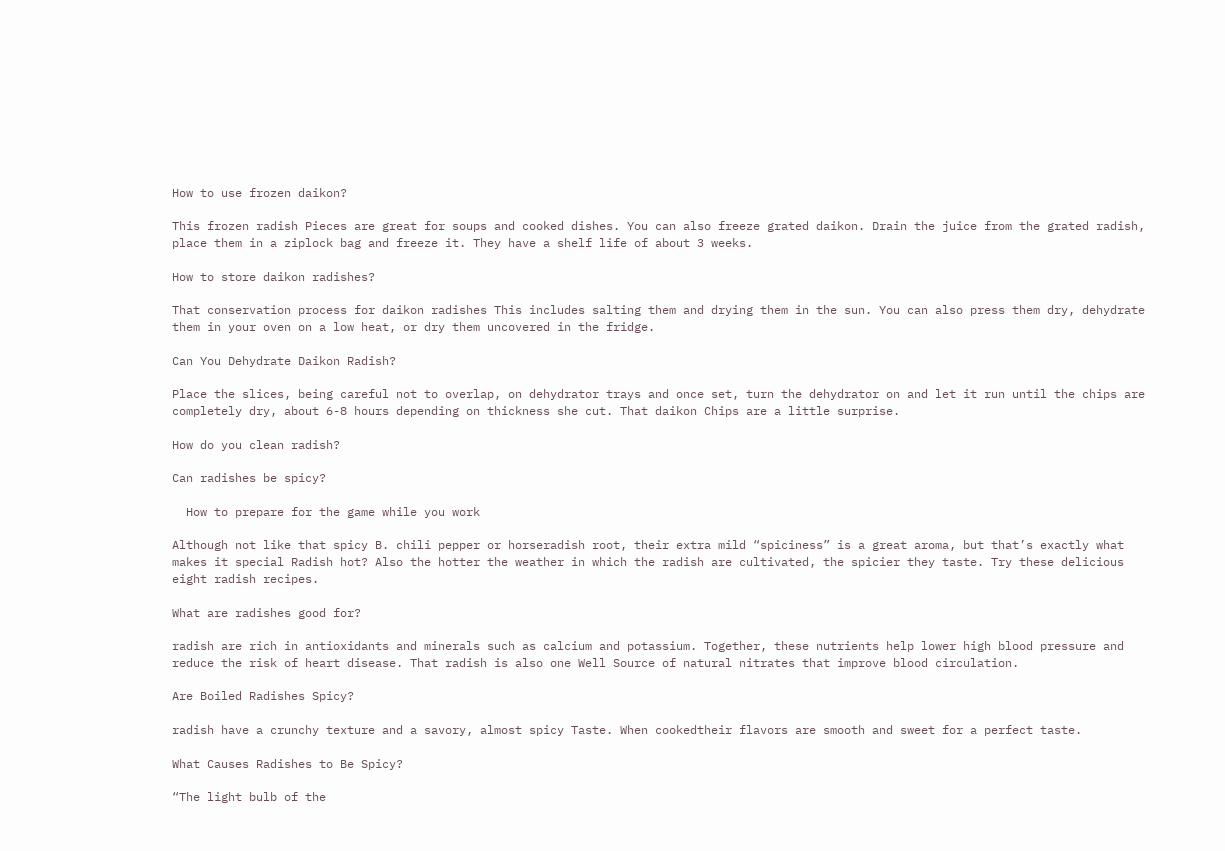How to use frozen daikon?

This frozen radish Pieces are great for soups and cooked dishes. You can also freeze grated daikon. Drain the juice from the grated radish, place them in a ziplock bag and freeze it. They have a shelf life of about 3 weeks.

How to store daikon radishes?

That conservation process for daikon radishes This includes salting them and drying them in the sun. You can also press them dry, dehydrate them in your oven on a low heat, or dry them uncovered in the fridge.

Can You Dehydrate Daikon Radish?

Place the slices, being careful not to overlap, on dehydrator trays and once set, turn the dehydrator on and let it run until the chips are completely dry, about 6-8 hours depending on thickness she cut. That daikon Chips are a little surprise.

How do you clean radish?

Can radishes be spicy?

  How to prepare for the game while you work

Although not like that spicy B. chili pepper or horseradish root, their extra mild “spiciness” is a great aroma, but that’s exactly what makes it special Radish hot? Also the hotter the weather in which the radish are cultivated, the spicier they taste. Try these delicious eight radish recipes.

What are radishes good for?

radish are rich in antioxidants and minerals such as calcium and potassium. Together, these nutrients help lower high blood pressure and reduce the risk of heart disease. That radish is also one Well Source of natural nitrates that improve blood circulation.

Are Boiled Radishes Spicy?

radish have a crunchy texture and a savory, almost spicy Taste. When cookedtheir flavors are smooth and sweet for a perfect taste.

What Causes Radishes to Be Spicy?

“The light bulb of the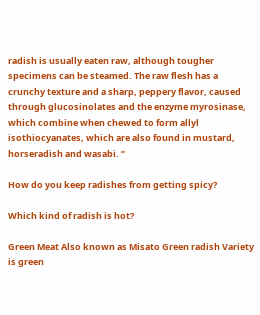radish is usually eaten raw, although tougher specimens can be steamed. The raw flesh has a crunchy texture and a sharp, peppery flavor, caused through glucosinolates and the enzyme myrosinase, which combine when chewed to form allyl isothiocyanates, which are also found in mustard, horseradish and wasabi. ”

How do you keep radishes from getting spicy?

Which kind of radish is hot?

Green Meat Also known as Misato Green radish Variety is green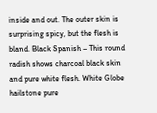inside and out. The outer skin is surprising spicy, but the flesh is bland. Black Spanish – This round radish shows charcoal black skin and pure white flesh. White Globe hailstone pure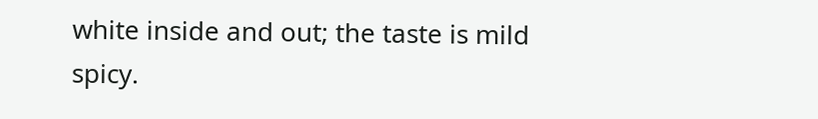white inside and out; the taste is mild spicy.